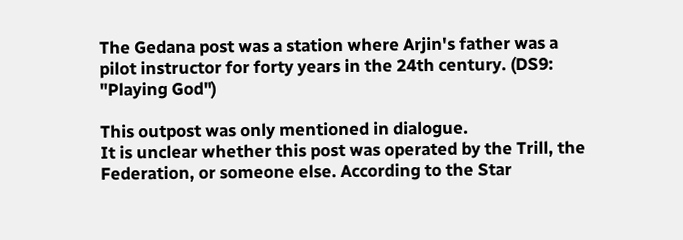The Gedana post was a station where Arjin's father was a pilot instructor for forty years in the 24th century. (DS9: "Playing God")

This outpost was only mentioned in dialogue.
It is unclear whether this post was operated by the Trill, the Federation, or someone else. According to the Star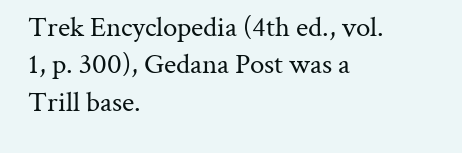Trek Encyclopedia (4th ed., vol. 1, p. 300), Gedana Post was a Trill base.